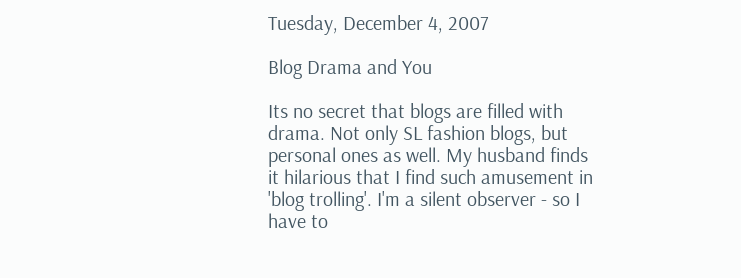Tuesday, December 4, 2007

Blog Drama and You

Its no secret that blogs are filled with drama. Not only SL fashion blogs, but personal ones as well. My husband finds it hilarious that I find such amusement in 'blog trolling'. I'm a silent observer - so I have to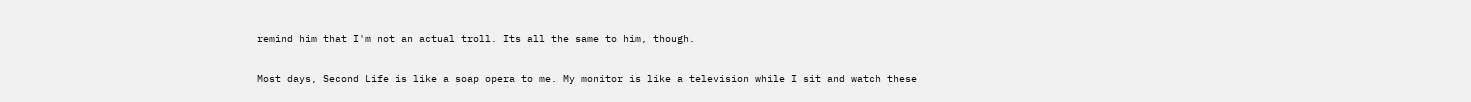remind him that I'm not an actual troll. Its all the same to him, though.

Most days, Second Life is like a soap opera to me. My monitor is like a television while I sit and watch these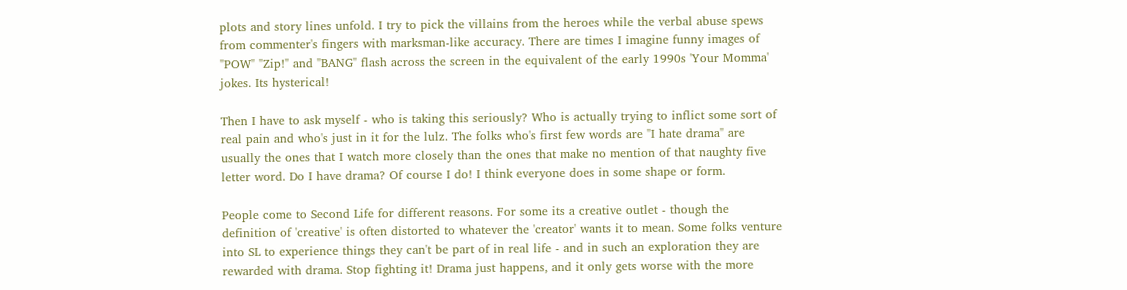plots and story lines unfold. I try to pick the villains from the heroes while the verbal abuse spews from commenter's fingers with marksman-like accuracy. There are times I imagine funny images of "POW" "Zip!" and "BANG" flash across the screen in the equivalent of the early 1990s 'Your Momma' jokes. Its hysterical!

Then I have to ask myself - who is taking this seriously? Who is actually trying to inflict some sort of real pain and who's just in it for the lulz. The folks who's first few words are "I hate drama" are usually the ones that I watch more closely than the ones that make no mention of that naughty five letter word. Do I have drama? Of course I do! I think everyone does in some shape or form.

People come to Second Life for different reasons. For some its a creative outlet - though the definition of 'creative' is often distorted to whatever the 'creator' wants it to mean. Some folks venture into SL to experience things they can't be part of in real life - and in such an exploration they are rewarded with drama. Stop fighting it! Drama just happens, and it only gets worse with the more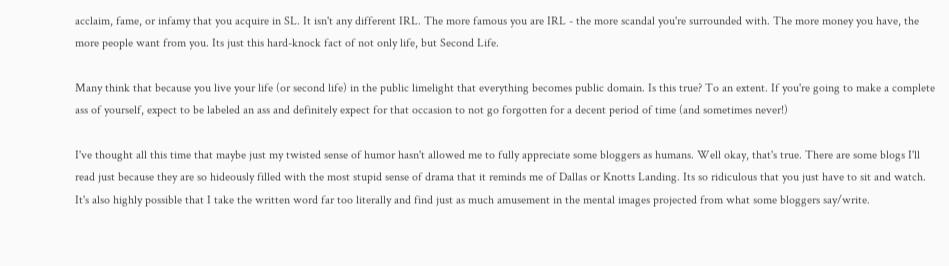acclaim, fame, or infamy that you acquire in SL. It isn't any different IRL. The more famous you are IRL - the more scandal you're surrounded with. The more money you have, the more people want from you. Its just this hard-knock fact of not only life, but Second Life.

Many think that because you live your life (or second life) in the public limelight that everything becomes public domain. Is this true? To an extent. If you're going to make a complete ass of yourself, expect to be labeled an ass and definitely expect for that occasion to not go forgotten for a decent period of time (and sometimes never!)

I've thought all this time that maybe just my twisted sense of humor hasn't allowed me to fully appreciate some bloggers as humans. Well okay, that's true. There are some blogs I'll read just because they are so hideously filled with the most stupid sense of drama that it reminds me of Dallas or Knotts Landing. Its so ridiculous that you just have to sit and watch. It's also highly possible that I take the written word far too literally and find just as much amusement in the mental images projected from what some bloggers say/write.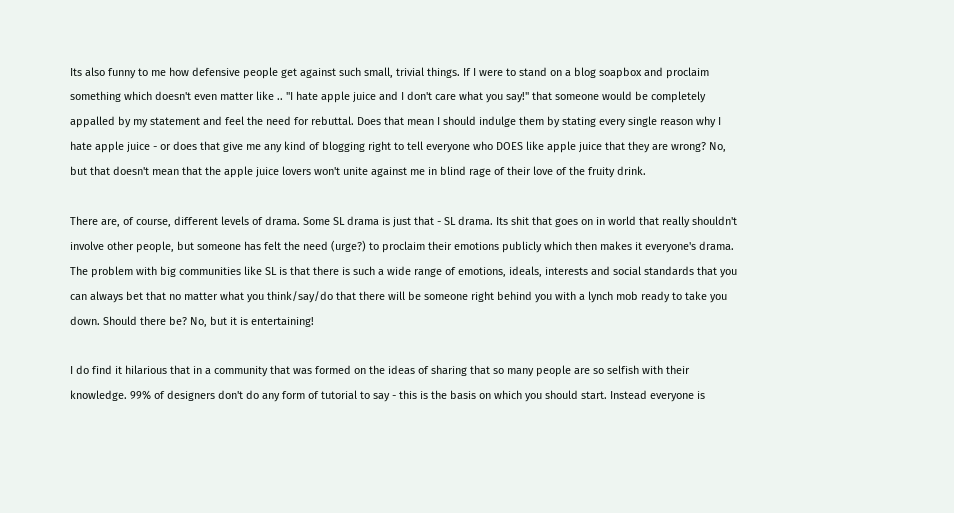Its also funny to me how defensive people get against such small, trivial things. If I were to stand on a blog soapbox and proclaim something which doesn't even matter like .. "I hate apple juice and I don't care what you say!" that someone would be completely appalled by my statement and feel the need for rebuttal. Does that mean I should indulge them by stating every single reason why I hate apple juice - or does that give me any kind of blogging right to tell everyone who DOES like apple juice that they are wrong? No, but that doesn't mean that the apple juice lovers won't unite against me in blind rage of their love of the fruity drink.

There are, of course, different levels of drama. Some SL drama is just that - SL drama. Its shit that goes on in world that really shouldn't involve other people, but someone has felt the need (urge?) to proclaim their emotions publicly which then makes it everyone's drama. The problem with big communities like SL is that there is such a wide range of emotions, ideals, interests and social standards that you can always bet that no matter what you think/say/do that there will be someone right behind you with a lynch mob ready to take you down. Should there be? No, but it is entertaining!

I do find it hilarious that in a community that was formed on the ideas of sharing that so many people are so selfish with their knowledge. 99% of designers don't do any form of tutorial to say - this is the basis on which you should start. Instead everyone is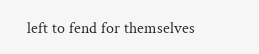left to fend for themselves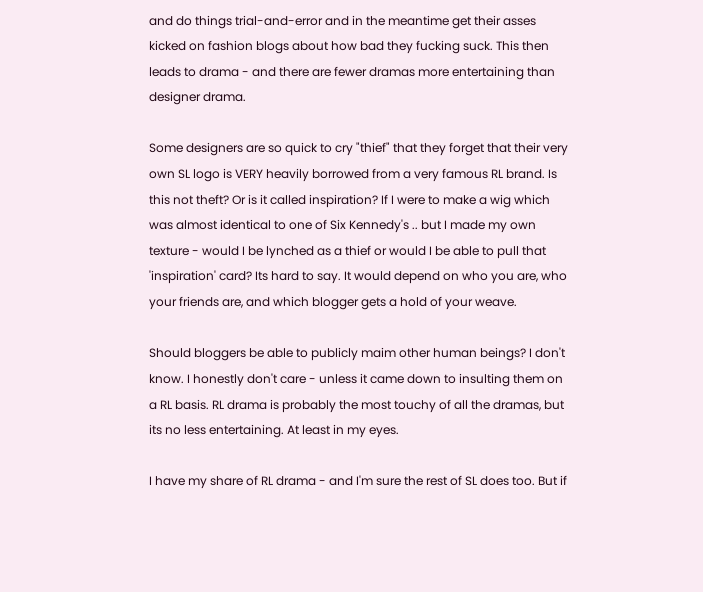and do things trial-and-error and in the meantime get their asses kicked on fashion blogs about how bad they fucking suck. This then leads to drama - and there are fewer dramas more entertaining than designer drama.

Some designers are so quick to cry "thief" that they forget that their very own SL logo is VERY heavily borrowed from a very famous RL brand. Is this not theft? Or is it called inspiration? If I were to make a wig which was almost identical to one of Six Kennedy's .. but I made my own texture - would I be lynched as a thief or would I be able to pull that 'inspiration' card? Its hard to say. It would depend on who you are, who your friends are, and which blogger gets a hold of your weave.

Should bloggers be able to publicly maim other human beings? I don't know. I honestly don't care - unless it came down to insulting them on a RL basis. RL drama is probably the most touchy of all the dramas, but its no less entertaining. At least in my eyes.

I have my share of RL drama - and I'm sure the rest of SL does too. But if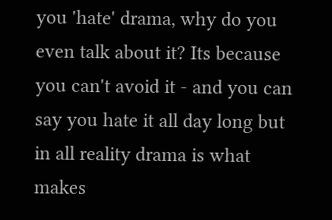you 'hate' drama, why do you even talk about it? Its because you can't avoid it - and you can say you hate it all day long but in all reality drama is what makes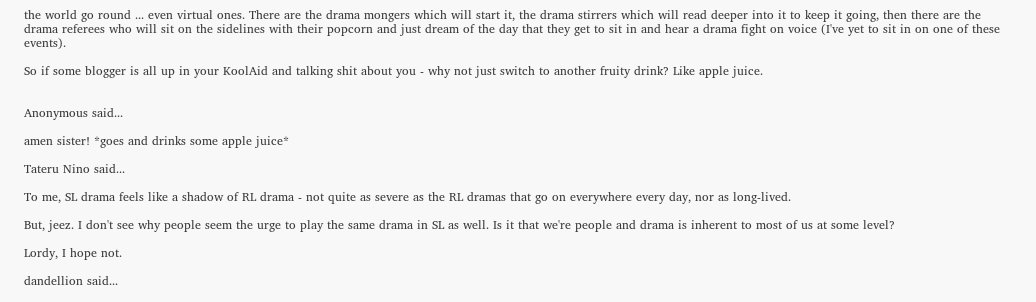the world go round ... even virtual ones. There are the drama mongers which will start it, the drama stirrers which will read deeper into it to keep it going, then there are the drama referees who will sit on the sidelines with their popcorn and just dream of the day that they get to sit in and hear a drama fight on voice (I've yet to sit in on one of these events).

So if some blogger is all up in your KoolAid and talking shit about you - why not just switch to another fruity drink? Like apple juice.


Anonymous said...

amen sister! *goes and drinks some apple juice*

Tateru Nino said...

To me, SL drama feels like a shadow of RL drama - not quite as severe as the RL dramas that go on everywhere every day, nor as long-lived.

But, jeez. I don't see why people seem the urge to play the same drama in SL as well. Is it that we're people and drama is inherent to most of us at some level?

Lordy, I hope not.

dandellion said...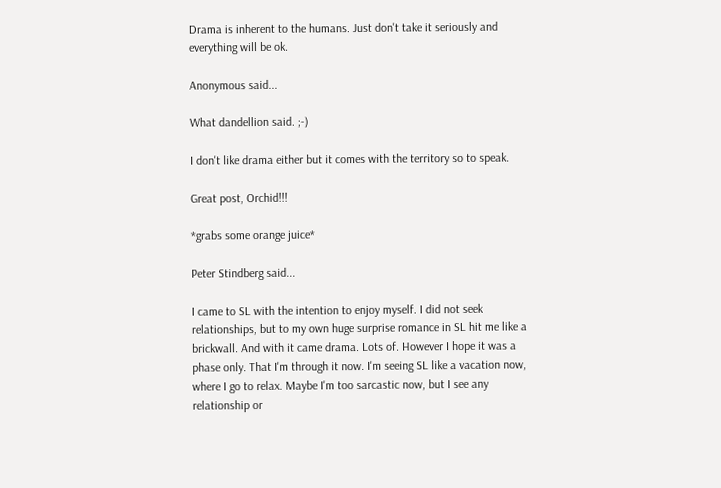Drama is inherent to the humans. Just don't take it seriously and everything will be ok.

Anonymous said...

What dandellion said. ;-)

I don't like drama either but it comes with the territory so to speak.

Great post, Orchid!!!

*grabs some orange juice*

Peter Stindberg said...

I came to SL with the intention to enjoy myself. I did not seek relationships, but to my own huge surprise romance in SL hit me like a brickwall. And with it came drama. Lots of. However I hope it was a phase only. That I'm through it now. I'm seeing SL like a vacation now, where I go to relax. Maybe I'm too sarcastic now, but I see any relationship or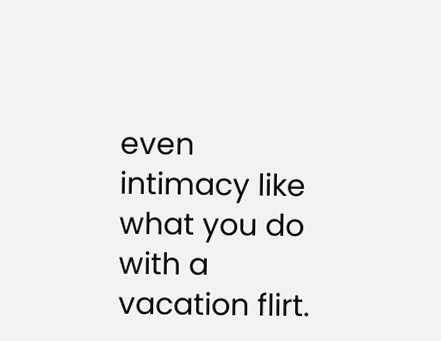even intimacy like what you do with a vacation flirt.